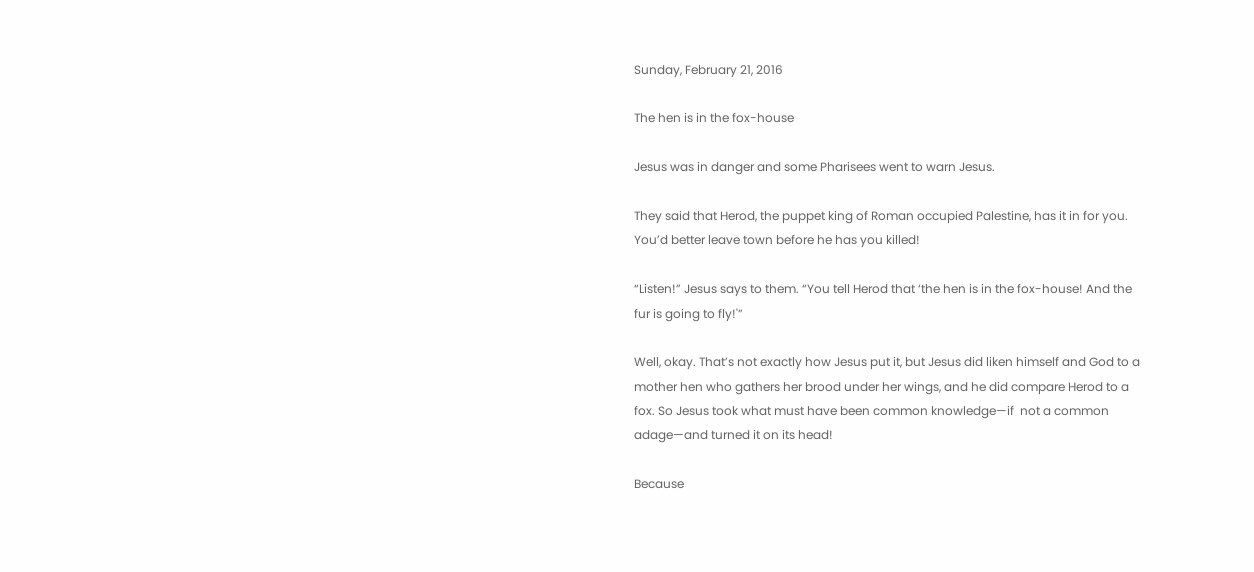Sunday, February 21, 2016

The hen is in the fox-house

Jesus was in danger and some Pharisees went to warn Jesus.

They said that Herod, the puppet king of Roman occupied Palestine, has it in for you. You’d better leave town before he has you killed!

“Listen!” Jesus says to them. “You tell Herod that ‘the hen is in the fox-house! And the fur is going to fly!'”

Well, okay. That’s not exactly how Jesus put it, but Jesus did liken himself and God to a mother hen who gathers her brood under her wings, and he did compare Herod to a fox. So Jesus took what must have been common knowledge—if  not a common adage—and turned it on its head!

Because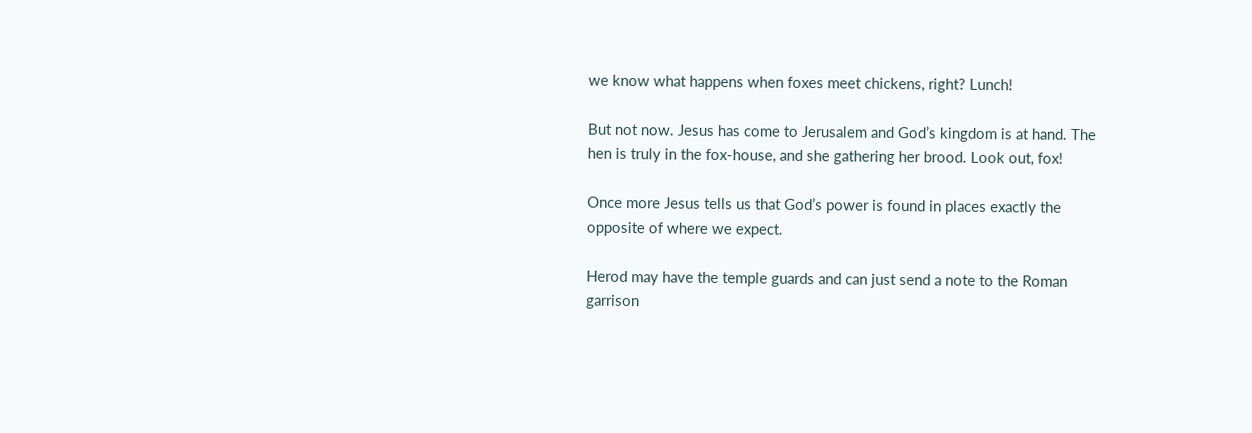we know what happens when foxes meet chickens, right? Lunch!

But not now. Jesus has come to Jerusalem and God’s kingdom is at hand. The hen is truly in the fox-house, and she gathering her brood. Look out, fox!

Once more Jesus tells us that God’s power is found in places exactly the opposite of where we expect.

Herod may have the temple guards and can just send a note to the Roman garrison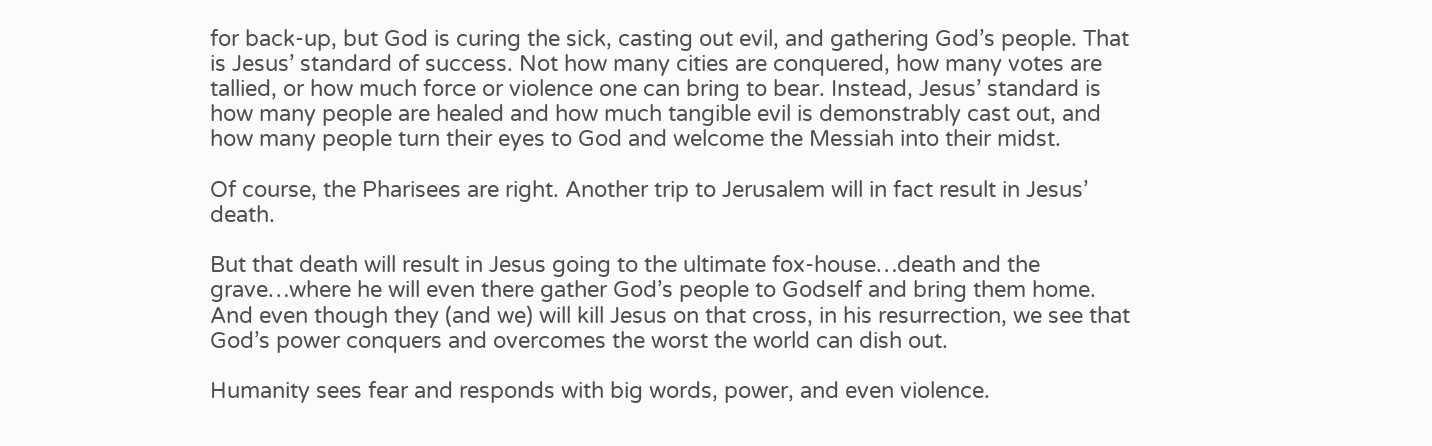for back-up, but God is curing the sick, casting out evil, and gathering God’s people. That is Jesus’ standard of success. Not how many cities are conquered, how many votes are tallied, or how much force or violence one can bring to bear. Instead, Jesus’ standard is how many people are healed and how much tangible evil is demonstrably cast out, and how many people turn their eyes to God and welcome the Messiah into their midst.

Of course, the Pharisees are right. Another trip to Jerusalem will in fact result in Jesus’ death.

But that death will result in Jesus going to the ultimate fox-house…death and the grave…where he will even there gather God’s people to Godself and bring them home.  And even though they (and we) will kill Jesus on that cross, in his resurrection, we see that God’s power conquers and overcomes the worst the world can dish out.

Humanity sees fear and responds with big words, power, and even violence.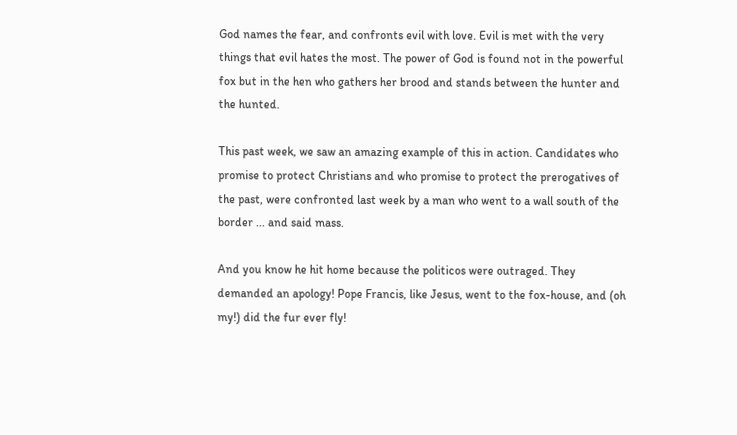God names the fear, and confronts evil with love. Evil is met with the very things that evil hates the most. The power of God is found not in the powerful fox but in the hen who gathers her brood and stands between the hunter and the hunted.

This past week, we saw an amazing example of this in action. Candidates who promise to protect Christians and who promise to protect the prerogatives of the past, were confronted last week by a man who went to a wall south of the border ... and said mass.

And you know he hit home because the politicos were outraged. They demanded an apology! Pope Francis, like Jesus, went to the fox-house, and (oh my!) did the fur ever fly!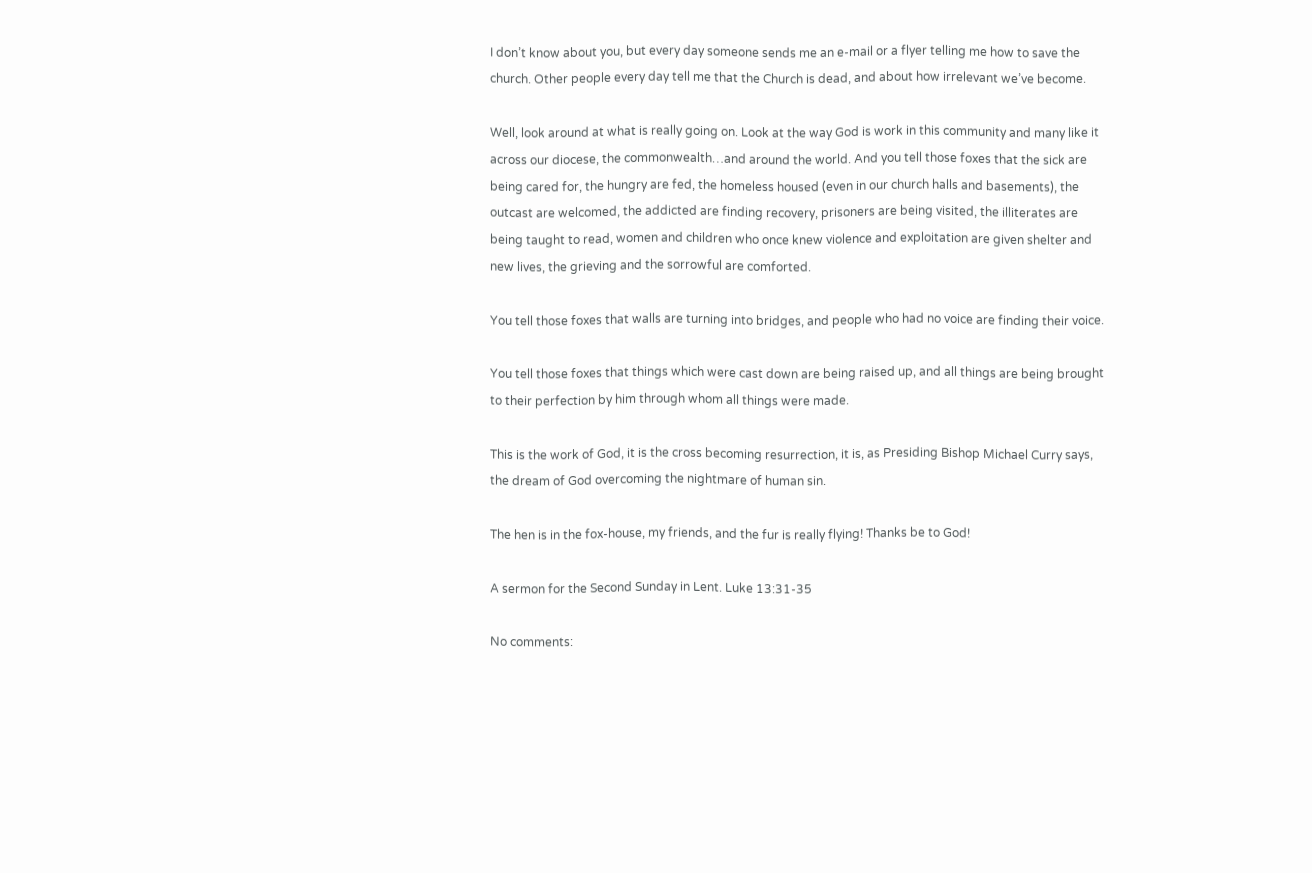I don’t know about you, but every day someone sends me an e-mail or a flyer telling me how to save the church. Other people every day tell me that the Church is dead, and about how irrelevant we’ve become.

Well, look around at what is really going on. Look at the way God is work in this community and many like it across our diocese, the commonwealth…and around the world. And you tell those foxes that the sick are being cared for, the hungry are fed, the homeless housed (even in our church halls and basements), the outcast are welcomed, the addicted are finding recovery, prisoners are being visited, the illiterates are being taught to read, women and children who once knew violence and exploitation are given shelter and new lives, the grieving and the sorrowful are comforted.

You tell those foxes that walls are turning into bridges, and people who had no voice are finding their voice.

You tell those foxes that things which were cast down are being raised up, and all things are being brought to their perfection by him through whom all things were made.

This is the work of God, it is the cross becoming resurrection, it is, as Presiding Bishop Michael Curry says, the dream of God overcoming the nightmare of human sin.

The hen is in the fox-house, my friends, and the fur is really flying! Thanks be to God!

A sermon for the Second Sunday in Lent. Luke 13:31-35

No comments: